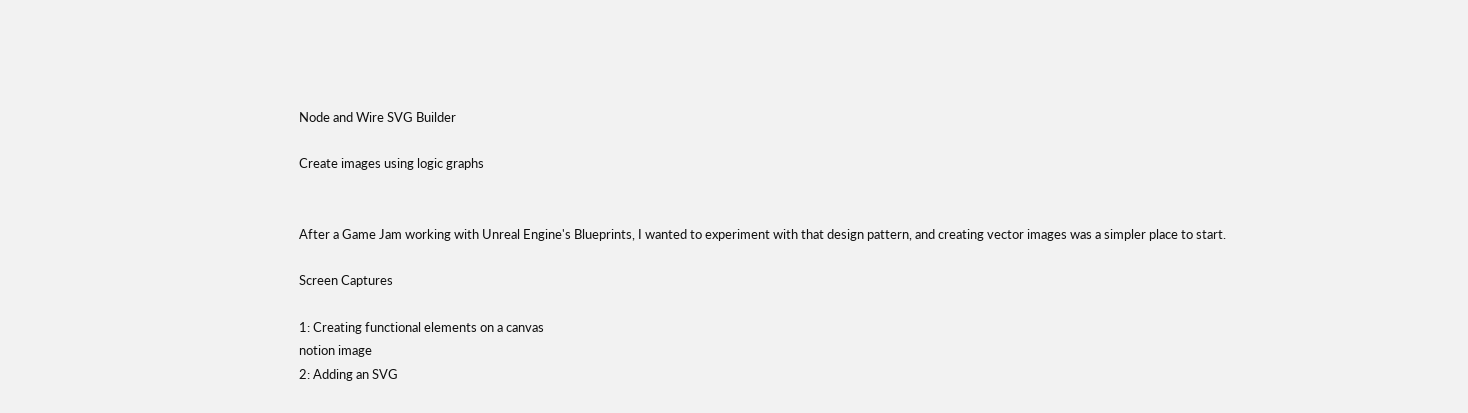Node and Wire SVG Builder

Create images using logic graphs


After a Game Jam working with Unreal Engine's Blueprints, I wanted to experiment with that design pattern, and creating vector images was a simpler place to start.

Screen Captures

1: Creating functional elements on a canvas
notion image
2: Adding an SVG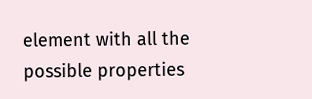element with all the possible properties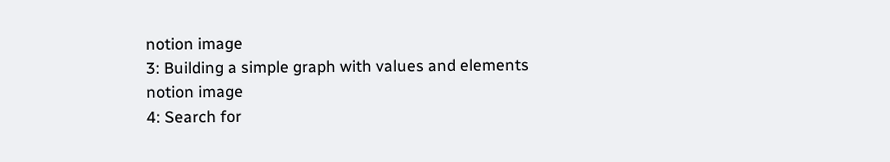notion image
3: Building a simple graph with values and elements
notion image
4: Search for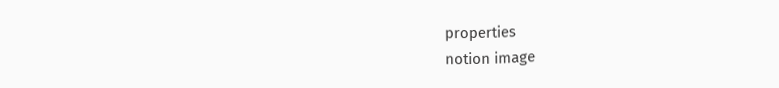properties
notion image